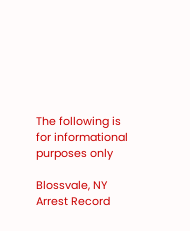The following is for informational purposes only

Blossvale, NY Arrest Record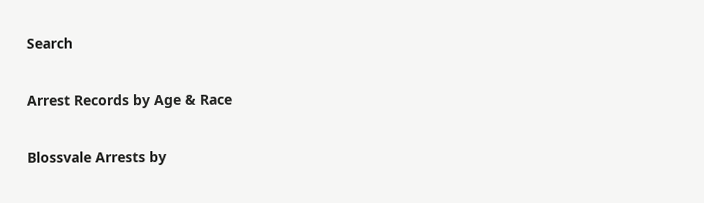Search

Arrest Records by Age & Race

Blossvale Arrests by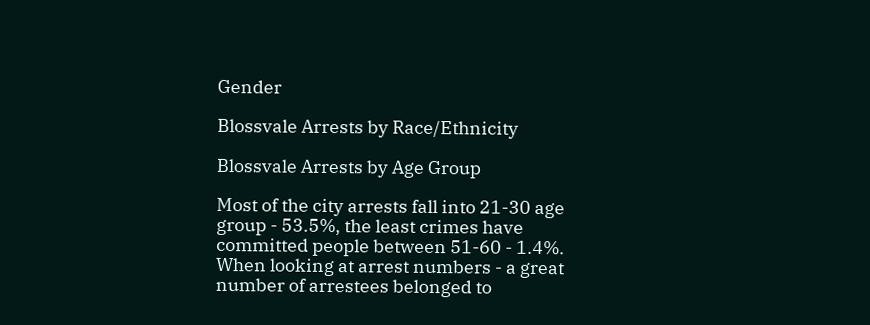Gender

Blossvale Arrests by Race/Ethnicity

Blossvale Arrests by Age Group

Most of the city arrests fall into 21-30 age group - 53.5%, the least crimes have committed people between 51-60 - 1.4%. When looking at arrest numbers - a great number of arrestees belonged to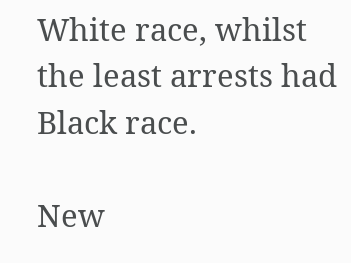White race, whilst the least arrests had Black race.

New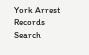York Arrest Records Search